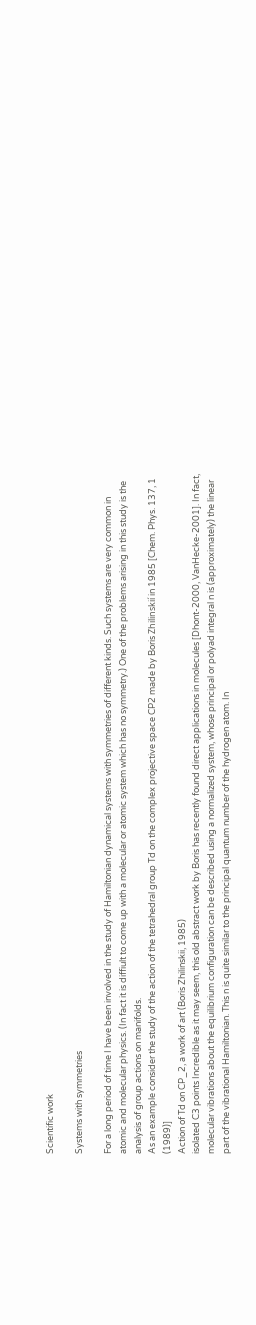Scientific work

Systems with symmetries

For a long period of time I have been involved in the study of Hamiltonian dynamical systems with symmetries of different kinds. Such systems are very common in atomic and molecular physics. (In fact it is diffiult to come up with a molecular or atomic system which has no symmetry.) One of the problems arising in this study is the analysis of group actions on manifolds.
As an example consider the study of the action of the tetrahedral group Td on the complex projective space CP2 made by Boris Zhilinskií in 1985 [Chem. Phys. 137, 1 (1989)]
Action of Td on CP_2, a work of art (Boris Zhilinskii, 1985)
isolated C3 points Incredible as it may seem, this old abstract work by Boris has recently found direct applications in molecules [Dhont-2000, VanHecke-2001]. In fact, molecular vibrations about the equilibrium configuration can be described using a normalized system, whose principal or polyad integral n is (approximately) the linear part of the vibrational Hamiltonian. This n is quite similar to the principal quantum number of the hydrogen atom. In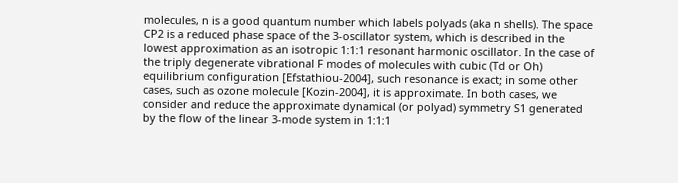molecules, n is a good quantum number which labels polyads (aka n shells). The space CP2 is a reduced phase space of the 3-oscillator system, which is described in the lowest approximation as an isotropic 1:1:1 resonant harmonic oscillator. In the case of the triply degenerate vibrational F modes of molecules with cubic (Td or Oh) equilibrium configuration [Efstathiou-2004], such resonance is exact; in some other cases, such as ozone molecule [Kozin-2004], it is approximate. In both cases, we consider and reduce the approximate dynamical (or polyad) symmetry S1 generated by the flow of the linear 3-mode system in 1:1:1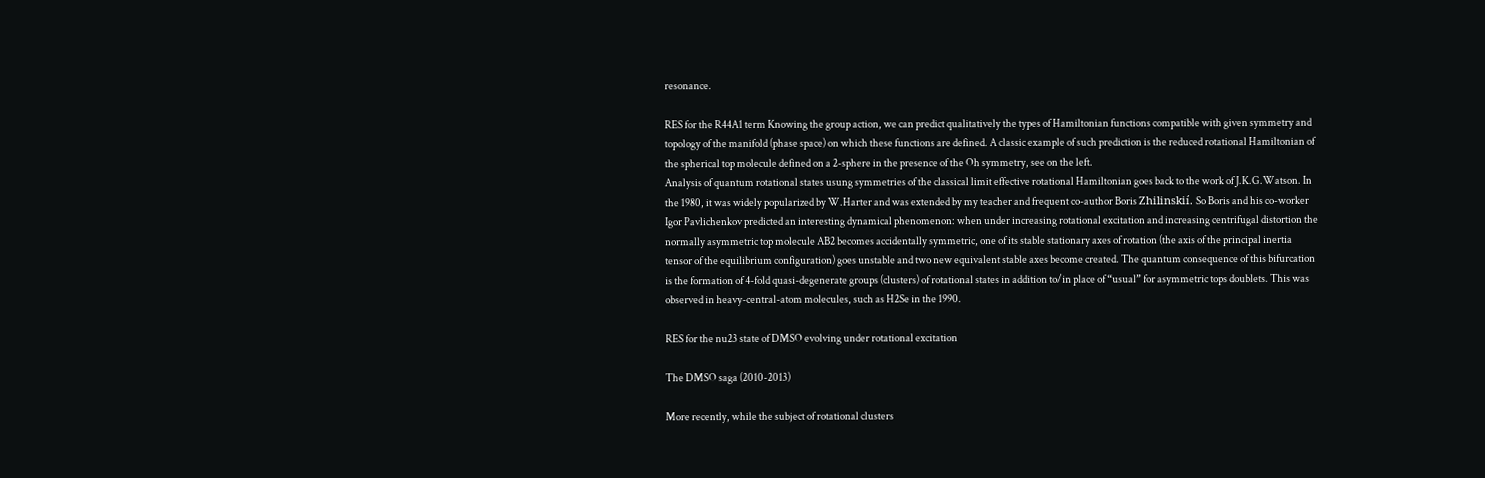resonance.

RES for the R44A1 term Knowing the group action, we can predict qualitatively the types of Hamiltonian functions compatible with given symmetry and topology of the manifold (phase space) on which these functions are defined. A classic example of such prediction is the reduced rotational Hamiltonian of the spherical top molecule defined on a 2-sphere in the presence of the Oh symmetry, see on the left.
Analysis of quantum rotational states usung symmetries of the classical limit effective rotational Hamiltonian goes back to the work of J.K.G.Watson. In the 1980, it was widely popularized by W.Harter and was extended by my teacher and frequent co-author Boris Zhilinskií. So Boris and his co-worker Igor Pavlichenkov predicted an interesting dynamical phenomenon: when under increasing rotational excitation and increasing centrifugal distortion the normally asymmetric top molecule AB2 becomes accidentally symmetric, one of its stable stationary axes of rotation (the axis of the principal inertia tensor of the equilibrium configuration) goes unstable and two new equivalent stable axes become created. The quantum consequence of this bifurcation is the formation of 4-fold quasi-degenerate groups (clusters) of rotational states in addition to/in place of “usual” for asymmetric tops doublets. This was observed in heavy-central-atom molecules, such as H2Se in the 1990.

RES for the nu23 state of DMSO evolving under rotational excitation

The DMSO saga (2010-2013)

More recently, while the subject of rotational clusters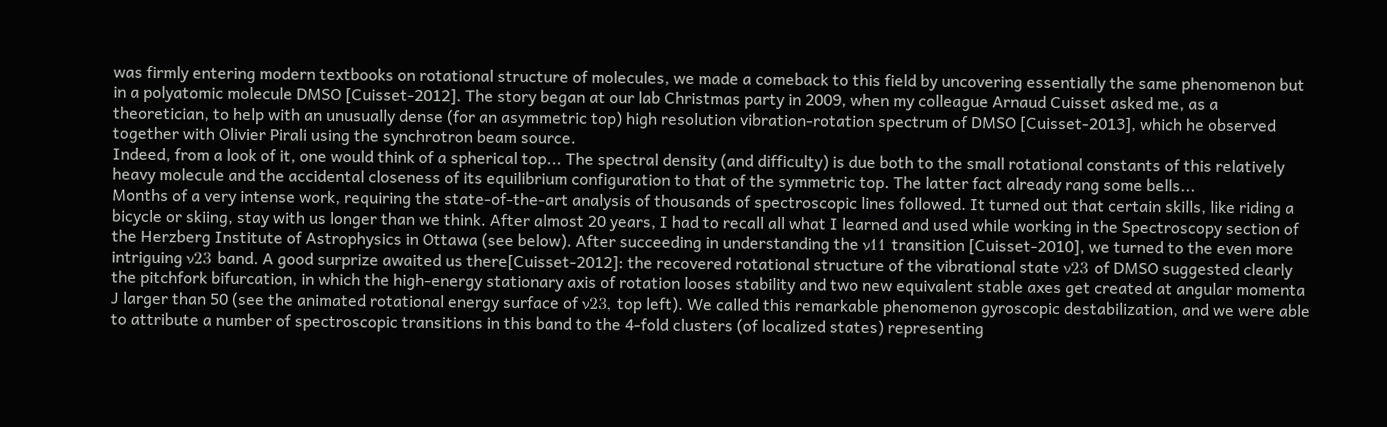was firmly entering modern textbooks on rotational structure of molecules, we made a comeback to this field by uncovering essentially the same phenomenon but in a polyatomic molecule DMSO [Cuisset-2012]. The story began at our lab Christmas party in 2009, when my colleague Arnaud Cuisset asked me, as a theoretician, to help with an unusually dense (for an asymmetric top) high resolution vibration-rotation spectrum of DMSO [Cuisset-2013], which he observed together with Olivier Pirali using the synchrotron beam source.
Indeed, from a look of it, one would think of a spherical top... The spectral density (and difficulty) is due both to the small rotational constants of this relatively heavy molecule and the accidental closeness of its equilibrium configuration to that of the symmetric top. The latter fact already rang some bells...
Months of a very intense work, requiring the state-of-the-art analysis of thousands of spectroscopic lines followed. It turned out that certain skills, like riding a bicycle or skiing, stay with us longer than we think. After almost 20 years, I had to recall all what I learned and used while working in the Spectroscopy section of the Herzberg Institute of Astrophysics in Ottawa (see below). After succeeding in understanding the ν11 transition [Cuisset-2010], we turned to the even more intriguing ν23 band. A good surprize awaited us there[Cuisset-2012]: the recovered rotational structure of the vibrational state ν23 of DMSO suggested clearly the pitchfork bifurcation, in which the high-energy stationary axis of rotation looses stability and two new equivalent stable axes get created at angular momenta J larger than 50 (see the animated rotational energy surface of ν23, top left). We called this remarkable phenomenon gyroscopic destabilization, and we were able to attribute a number of spectroscopic transitions in this band to the 4-fold clusters (of localized states) representing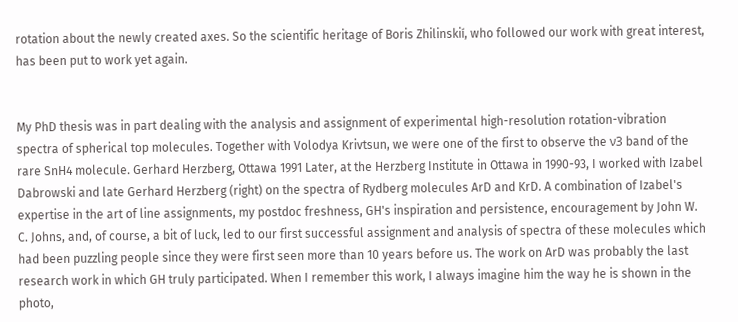rotation about the newly created axes. So the scientific heritage of Boris Zhilinskií, who followed our work with great interest, has been put to work yet again.


My PhD thesis was in part dealing with the analysis and assignment of experimental high-resolution rotation-vibration spectra of spherical top molecules. Together with Volodya Krivtsun, we were one of the first to observe the ν3 band of the rare SnH4 molecule. Gerhard Herzberg, Ottawa 1991 Later, at the Herzberg Institute in Ottawa in 1990-93, I worked with Izabel Dabrowski and late Gerhard Herzberg (right) on the spectra of Rydberg molecules ArD and KrD. A combination of Izabel's expertise in the art of line assignments, my postdoc freshness, GH's inspiration and persistence, encouragement by John W. C. Johns, and, of course, a bit of luck, led to our first successful assignment and analysis of spectra of these molecules which had been puzzling people since they were first seen more than 10 years before us. The work on ArD was probably the last research work in which GH truly participated. When I remember this work, I always imagine him the way he is shown in the photo,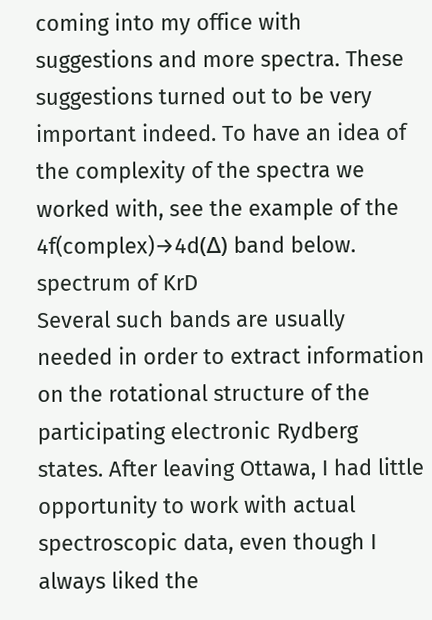coming into my office with suggestions and more spectra. These suggestions turned out to be very important indeed. To have an idea of the complexity of the spectra we worked with, see the example of the 4f(complex)→4d(Δ) band below.
spectrum of KrD
Several such bands are usually needed in order to extract information on the rotational structure of the participating electronic Rydberg states. After leaving Ottawa, I had little opportunity to work with actual spectroscopic data, even though I always liked the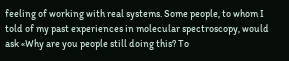feeling of working with real systems. Some people, to whom I told of my past experiences in molecular spectroscopy, would ask «Why are you people still doing this? To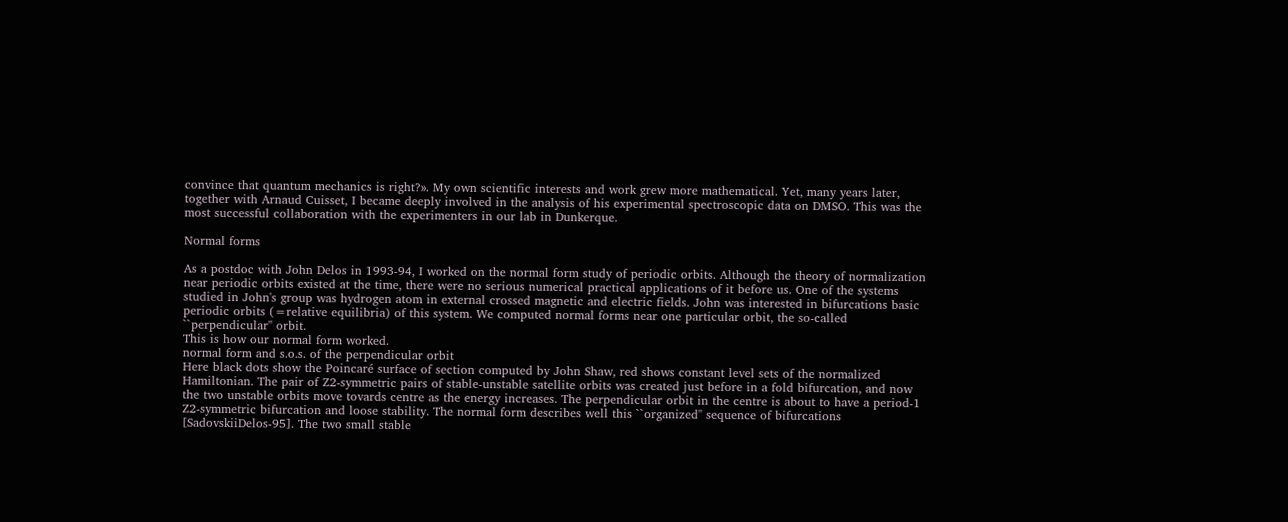convince that quantum mechanics is right?». My own scientific interests and work grew more mathematical. Yet, many years later, together with Arnaud Cuisset, I became deeply involved in the analysis of his experimental spectroscopic data on DMSO. This was the most successful collaboration with the experimenters in our lab in Dunkerque.

Normal forms

As a postdoc with John Delos in 1993-94, I worked on the normal form study of periodic orbits. Although the theory of normalization near periodic orbits existed at the time, there were no serious numerical practical applications of it before us. One of the systems studied in John's group was hydrogen atom in external crossed magnetic and electric fields. John was interested in bifurcations basic periodic orbits (=relative equilibria) of this system. We computed normal forms near one particular orbit, the so-called ``perpendicular'' orbit.
This is how our normal form worked.
normal form and s.o.s. of the perpendicular orbit
Here black dots show the Poincaré surface of section computed by John Shaw, red shows constant level sets of the normalized Hamiltonian. The pair of Z2-symmetric pairs of stable-unstable satellite orbits was created just before in a fold bifurcation, and now the two unstable orbits move tovards centre as the energy increases. The perpendicular orbit in the centre is about to have a period-1 Z2-symmetric bifurcation and loose stability. The normal form describes well this ``organized'' sequence of bifurcations [SadovskiiDelos-95]. The two small stable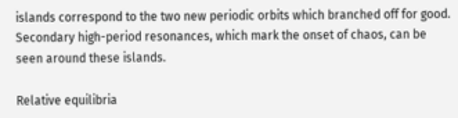islands correspond to the two new periodic orbits which branched off for good. Secondary high-period resonances, which mark the onset of chaos, can be seen around these islands.

Relative equilibria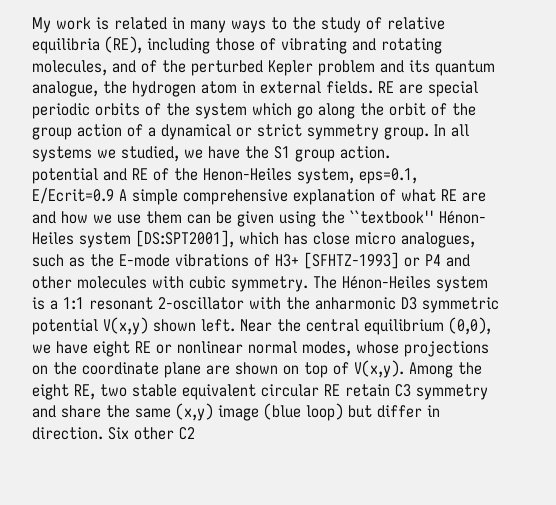My work is related in many ways to the study of relative equilibria (RE), including those of vibrating and rotating molecules, and of the perturbed Kepler problem and its quantum analogue, the hydrogen atom in external fields. RE are special periodic orbits of the system which go along the orbit of the group action of a dynamical or strict symmetry group. In all systems we studied, we have the S1 group action.
potential and RE of the Henon-Heiles system, eps=0.1, E/Ecrit=0.9 A simple comprehensive explanation of what RE are and how we use them can be given using the ``textbook'' Hénon-Heiles system [DS:SPT2001], which has close micro analogues, such as the E-mode vibrations of H3+ [SFHTZ-1993] or P4 and other molecules with cubic symmetry. The Hénon-Heiles system is a 1:1 resonant 2-oscillator with the anharmonic D3 symmetric potential V(x,y) shown left. Near the central equilibrium (0,0), we have eight RE or nonlinear normal modes, whose projections on the coordinate plane are shown on top of V(x,y). Among the eight RE, two stable equivalent circular RE retain C3 symmetry and share the same (x,y) image (blue loop) but differ in direction. Six other C2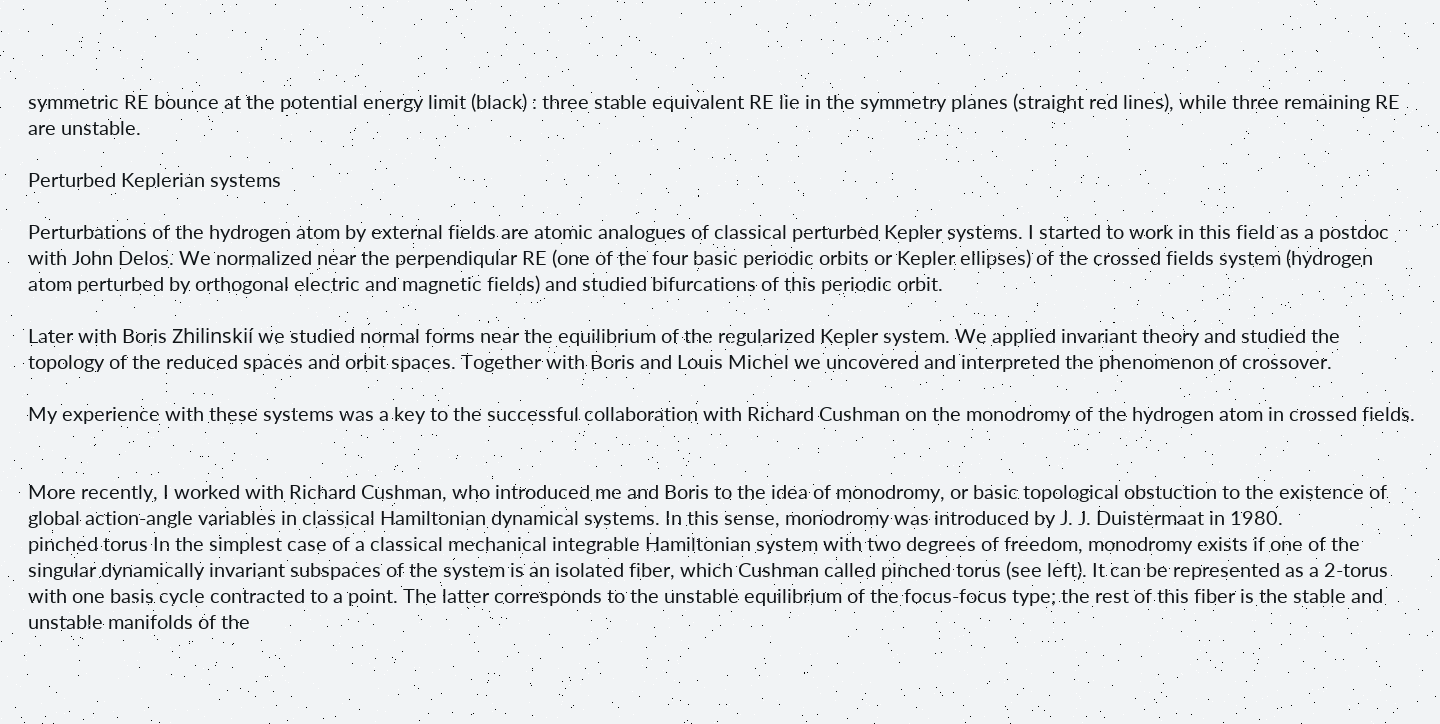symmetric RE bounce at the potential energy limit (black) : three stable equivalent RE lie in the symmetry planes (straight red lines), while three remaining RE are unstable.

Perturbed Keplerian systems

Perturbations of the hydrogen atom by external fields are atomic analogues of classical perturbed Kepler systems. I started to work in this field as a postdoc with John Delos. We normalized near the perpendiqular RE (one of the four basic periodic orbits or Kepler ellipses) of the crossed fields system (hydrogen atom perturbed by orthogonal electric and magnetic fields) and studied bifurcations of this periodic orbit.

Later with Boris Zhilinskií we studied normal forms near the equilibrium of the regularized Kepler system. We applied invariant theory and studied the topology of the reduced spaces and orbit spaces. Together with Boris and Louis Michel we uncovered and interpreted the phenomenon of crossover.

My experience with these systems was a key to the successful collaboration with Richard Cushman on the monodromy of the hydrogen atom in crossed fields.


More recently, I worked with Richard Cushman, who introduced me and Boris to the idea of monodromy, or basic topological obstuction to the existence of global action-angle variables in classical Hamiltonian dynamical systems. In this sense, monodromy was introduced by J. J. Duistermaat in 1980.
pinched torus In the simplest case of a classical mechanical integrable Hamiltonian system with two degrees of freedom, monodromy exists if one of the singular dynamically invariant subspaces of the system is an isolated fiber, which Cushman called pinched torus (see left). It can be represented as a 2-torus with one basis cycle contracted to a point. The latter corresponds to the unstable equilibrium of the focus-focus type; the rest of this fiber is the stable and unstable manifolds of the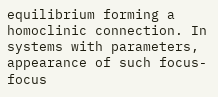equilibrium forming a homoclinic connection. In systems with parameters, appearance of such focus-focus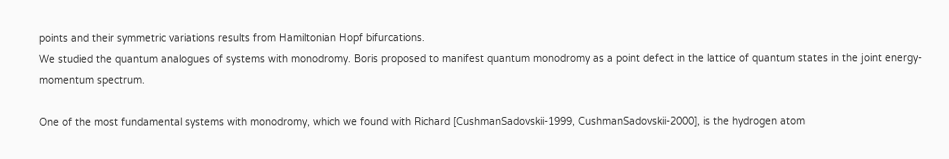points and their symmetric variations results from Hamiltonian Hopf bifurcations.
We studied the quantum analogues of systems with monodromy. Boris proposed to manifest quantum monodromy as a point defect in the lattice of quantum states in the joint energy-momentum spectrum.

One of the most fundamental systems with monodromy, which we found with Richard [CushmanSadovskii-1999, CushmanSadovskii-2000], is the hydrogen atom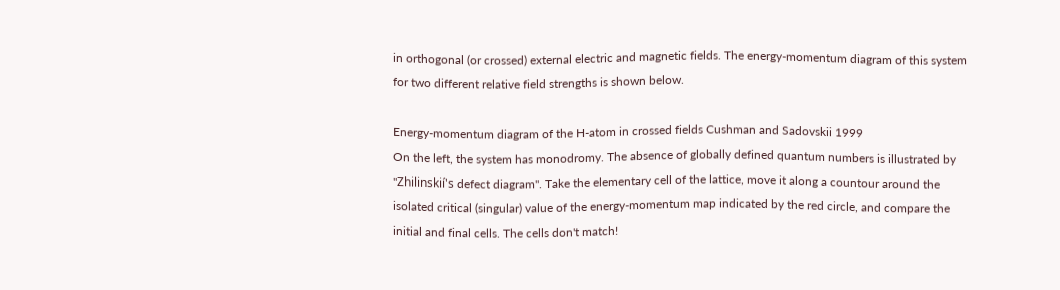in orthogonal (or crossed) external electric and magnetic fields. The energy-momentum diagram of this system for two different relative field strengths is shown below.

Energy-momentum diagram of the H-atom in crossed fields Cushman and Sadovskii 1999
On the left, the system has monodromy. The absence of globally defined quantum numbers is illustrated by "Zhilinskií's defect diagram". Take the elementary cell of the lattice, move it along a countour around the isolated critical (singular) value of the energy-momentum map indicated by the red circle, and compare the initial and final cells. The cells don't match!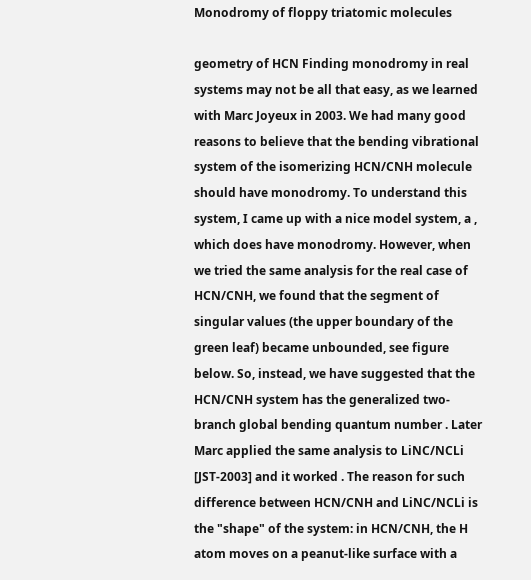Monodromy of floppy triatomic molecules

geometry of HCN Finding monodromy in real systems may not be all that easy, as we learned with Marc Joyeux in 2003. We had many good reasons to believe that the bending vibrational system of the isomerizing HCN/CNH molecule should have monodromy. To understand this system, I came up with a nice model system, a , which does have monodromy. However, when we tried the same analysis for the real case of HCN/CNH, we found that the segment of singular values (the upper boundary of the green leaf) became unbounded, see figure below. So, instead, we have suggested that the HCN/CNH system has the generalized two-branch global bending quantum number . Later Marc applied the same analysis to LiNC/NCLi [JST-2003] and it worked . The reason for such difference between HCN/CNH and LiNC/NCLi is the "shape" of the system: in HCN/CNH, the H atom moves on a peanut-like surface with a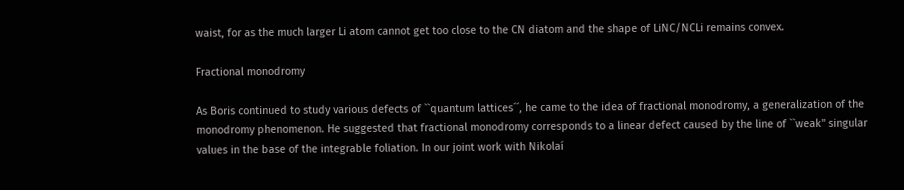waist, for as the much larger Li atom cannot get too close to the CN diatom and the shape of LiNC/NCLi remains convex.

Fractional monodromy

As Boris continued to study various defects of ``quantum lattices´´, he came to the idea of fractional monodromy, a generalization of the monodromy phenomenon. He suggested that fractional monodromy corresponds to a linear defect caused by the line of ``weak'' singular values in the base of the integrable foliation. In our joint work with Nikolaí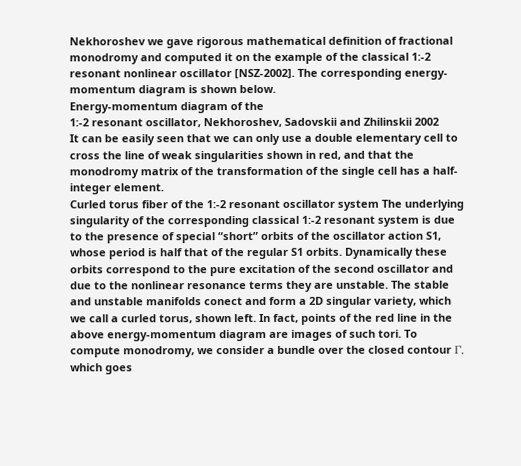Nekhoroshev we gave rigorous mathematical definition of fractional monodromy and computed it on the example of the classical 1:-2 resonant nonlinear oscillator [NSZ-2002]. The corresponding energy-momentum diagram is shown below.
Energy-momentum diagram of the
1:-2 resonant oscillator, Nekhoroshev, Sadovskii and Zhilinskii 2002
It can be easily seen that we can only use a double elementary cell to cross the line of weak singularities shown in red, and that the monodromy matrix of the transformation of the single cell has a half-integer element.
Curled torus fiber of the 1:-2 resonant oscillator system The underlying singularity of the corresponding classical 1:-2 resonant system is due to the presence of special “short” orbits of the oscillator action S1, whose period is half that of the regular S1 orbits. Dynamically these orbits correspond to the pure excitation of the second oscillator and due to the nonlinear resonance terms they are unstable. The stable and unstable manifolds conect and form a 2D singular variety, which we call a curled torus, shown left. In fact, points of the red line in the above energy-momentum diagram are images of such tori. To compute monodromy, we consider a bundle over the closed contour Γ, which goes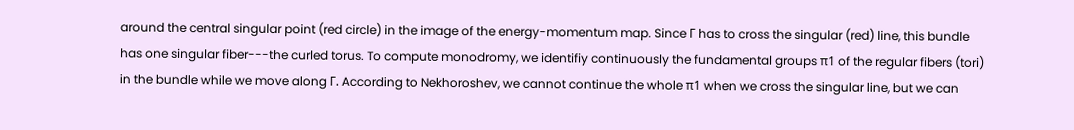around the central singular point (red circle) in the image of the energy-momentum map. Since Γ has to cross the singular (red) line, this bundle has one singular fiber---the curled torus. To compute monodromy, we identifiy continuously the fundamental groups π1 of the regular fibers (tori) in the bundle while we move along Γ. According to Nekhoroshev, we cannot continue the whole π1 when we cross the singular line, but we can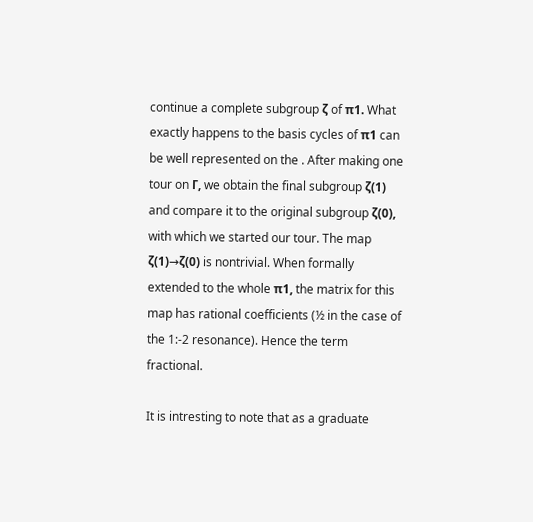continue a complete subgroup ζ of π1. What exactly happens to the basis cycles of π1 can be well represented on the . After making one tour on Γ, we obtain the final subgroup ζ(1) and compare it to the original subgroup ζ(0), with which we started our tour. The map ζ(1)→ζ(0) is nontrivial. When formally extended to the whole π1, the matrix for this map has rational coefficients (½ in the case of the 1:-2 resonance). Hence the term fractional.

It is intresting to note that as a graduate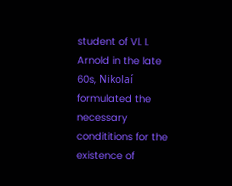student of Vl. I. Arnold in the late 60s, Nikolaí formulated the necessary condititions for the existence of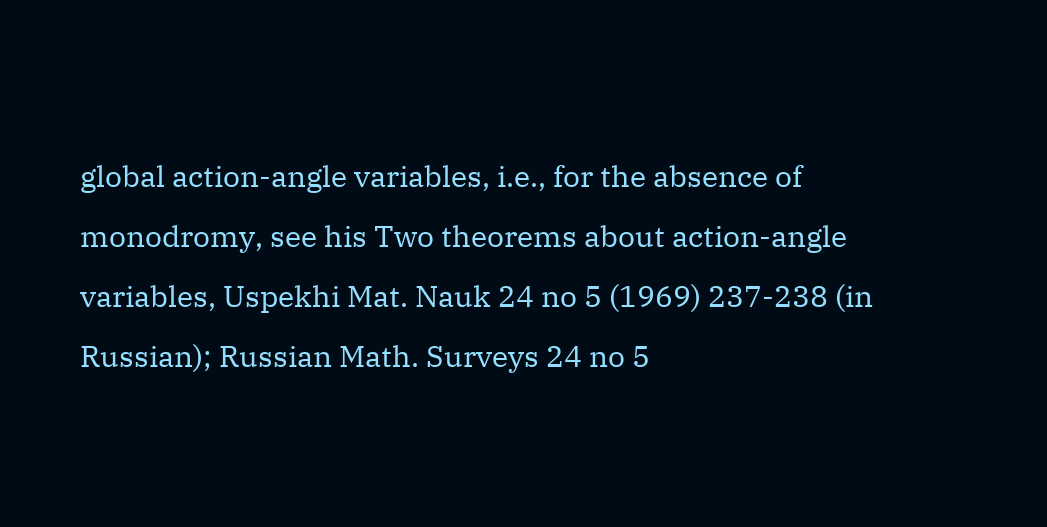global action-angle variables, i.e., for the absence of monodromy, see his Two theorems about action-angle variables, Uspekhi Mat. Nauk 24 no 5 (1969) 237-238 (in Russian); Russian Math. Surveys 24 no 5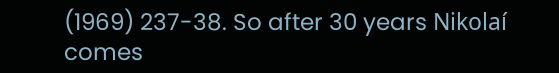(1969) 237-38. So after 30 years Nikolaí comes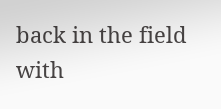back in the field with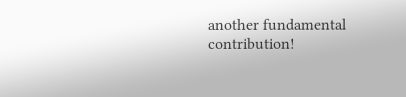another fundamental contribution!